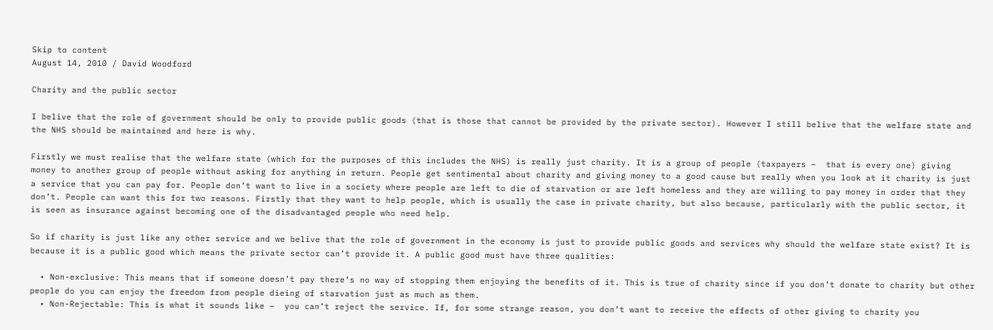Skip to content
August 14, 2010 / David Woodford

Charity and the public sector

I belive that the role of government should be only to provide public goods (that is those that cannot be provided by the private sector). However I still belive that the welfare state and the NHS should be maintained and here is why.

Firstly we must realise that the welfare state (which for the purposes of this includes the NHS) is really just charity. It is a group of people (taxpayers –  that is every one) giving money to another group of people without asking for anything in return. People get sentimental about charity and giving money to a good cause but really when you look at it charity is just a service that you can pay for. People don’t want to live in a society where people are left to die of starvation or are left homeless and they are willing to pay money in order that they don’t. People can want this for two reasons. Firstly that they want to help people, which is usually the case in private charity, but also because, particularly with the public sector, it is seen as insurance against becoming one of the disadvantaged people who need help.

So if charity is just like any other service and we belive that the role of government in the economy is just to provide public goods and services why should the welfare state exist? It is because it is a public good which means the private sector can’t provide it. A public good must have three qualities:

  • Non-exclusive: This means that if someone doesn’t pay there’s no way of stopping them enjoying the benefits of it. This is true of charity since if you don’t donate to charity but other people do you can enjoy the freedom from people dieing of starvation just as much as them.
  • Non-Rejectable: This is what it sounds like –  you can’t reject the service. If, for some strange reason, you don’t want to receive the effects of other giving to charity you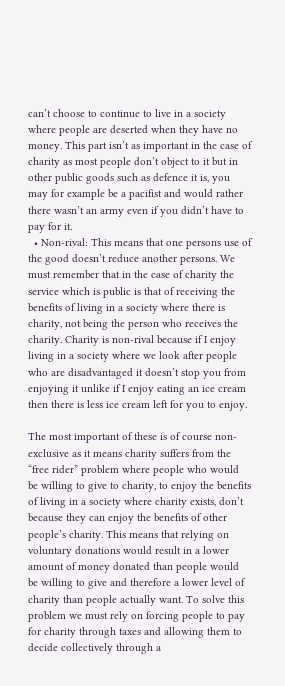can’t choose to continue to live in a society where people are deserted when they have no money. This part isn’t as important in the case of charity as most people don’t object to it but in other public goods such as defence it is, you may for example be a pacifist and would rather there wasn’t an army even if you didn’t have to pay for it.
  • Non-rival: This means that one persons use of the good doesn’t reduce another persons. We must remember that in the case of charity the service which is public is that of receiving the benefits of living in a society where there is charity, not being the person who receives the charity. Charity is non-rival because if I enjoy living in a society where we look after people who are disadvantaged it doesn’t stop you from enjoying it unlike if I enjoy eating an ice cream then there is less ice cream left for you to enjoy.

The most important of these is of course non-exclusive as it means charity suffers from the “free rider” problem where people who would be willing to give to charity, to enjoy the benefits of living in a society where charity exists, don’t because they can enjoy the benefits of other people’s charity. This means that relying on voluntary donations would result in a lower amount of money donated than people would be willing to give and therefore a lower level of charity than people actually want. To solve this problem we must rely on forcing people to pay for charity through taxes and allowing them to decide collectively through a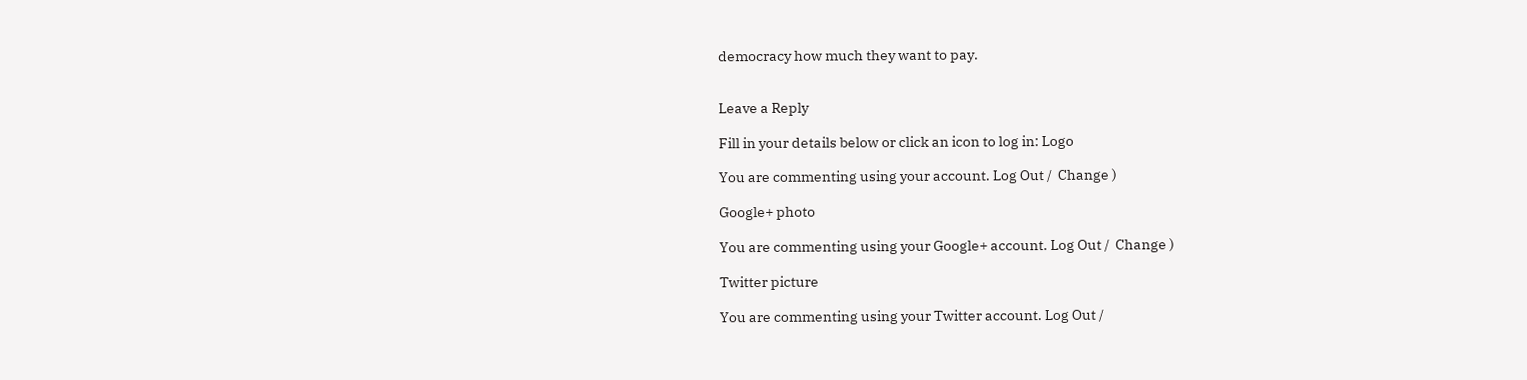democracy how much they want to pay.


Leave a Reply

Fill in your details below or click an icon to log in: Logo

You are commenting using your account. Log Out /  Change )

Google+ photo

You are commenting using your Google+ account. Log Out /  Change )

Twitter picture

You are commenting using your Twitter account. Log Out /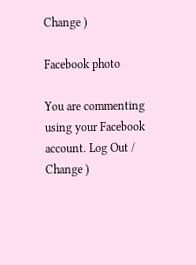Change )

Facebook photo

You are commenting using your Facebook account. Log Out /  Change )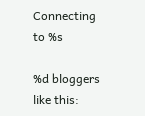Connecting to %s

%d bloggers like this: